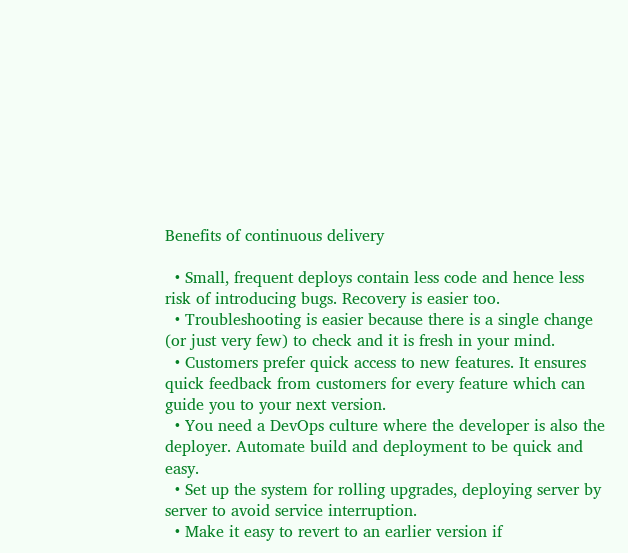Benefits of continuous delivery

  • Small, frequent deploys contain less code and hence less risk of introducing bugs. Recovery is easier too.
  • Troubleshooting is easier because there is a single change (or just very few) to check and it is fresh in your mind.
  • Customers prefer quick access to new features. It ensures quick feedback from customers for every feature which can guide you to your next version.
  • You need a DevOps culture where the developer is also the deployer. Automate build and deployment to be quick and easy.
  • Set up the system for rolling upgrades, deploying server by server to avoid service interruption.
  • Make it easy to revert to an earlier version if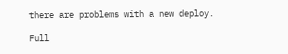there are problems with a new deploy.

Full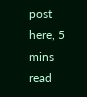post here, 5 mins read